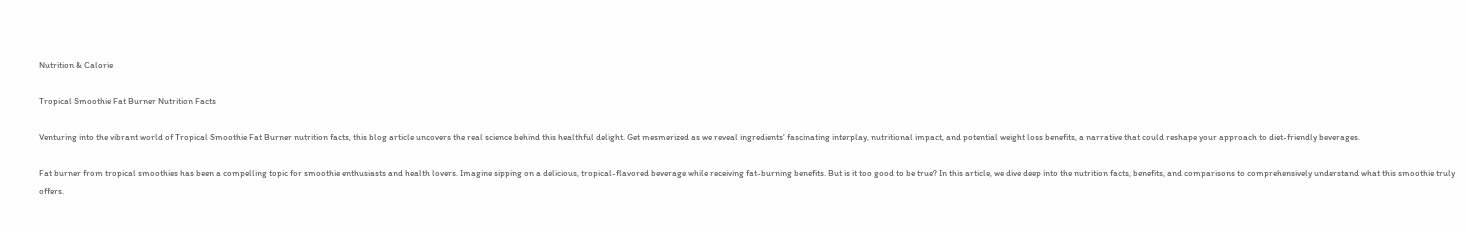Nutrition & Calorie

Tropical Smoothie Fat Burner Nutrition Facts

Venturing into the vibrant world of Tropical Smoothie Fat Burner nutrition facts, this blog article uncovers the real science behind this healthful delight. Get mesmerized as we reveal ingredients' fascinating interplay, nutritional impact, and potential weight loss benefits, a narrative that could reshape your approach to diet-friendly beverages.

Fat burner from tropical smoothies has been a compelling topic for smoothie enthusiasts and health lovers. Imagine sipping on a delicious, tropical-flavored beverage while receiving fat-burning benefits. But is it too good to be true? In this article, we dive deep into the nutrition facts, benefits, and comparisons to comprehensively understand what this smoothie truly offers.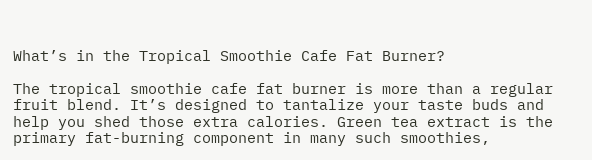What’s in the Tropical Smoothie Cafe Fat Burner?

The tropical smoothie cafe fat burner is more than a regular fruit blend. It’s designed to tantalize your taste buds and help you shed those extra calories. Green tea extract is the primary fat-burning component in many such smoothies,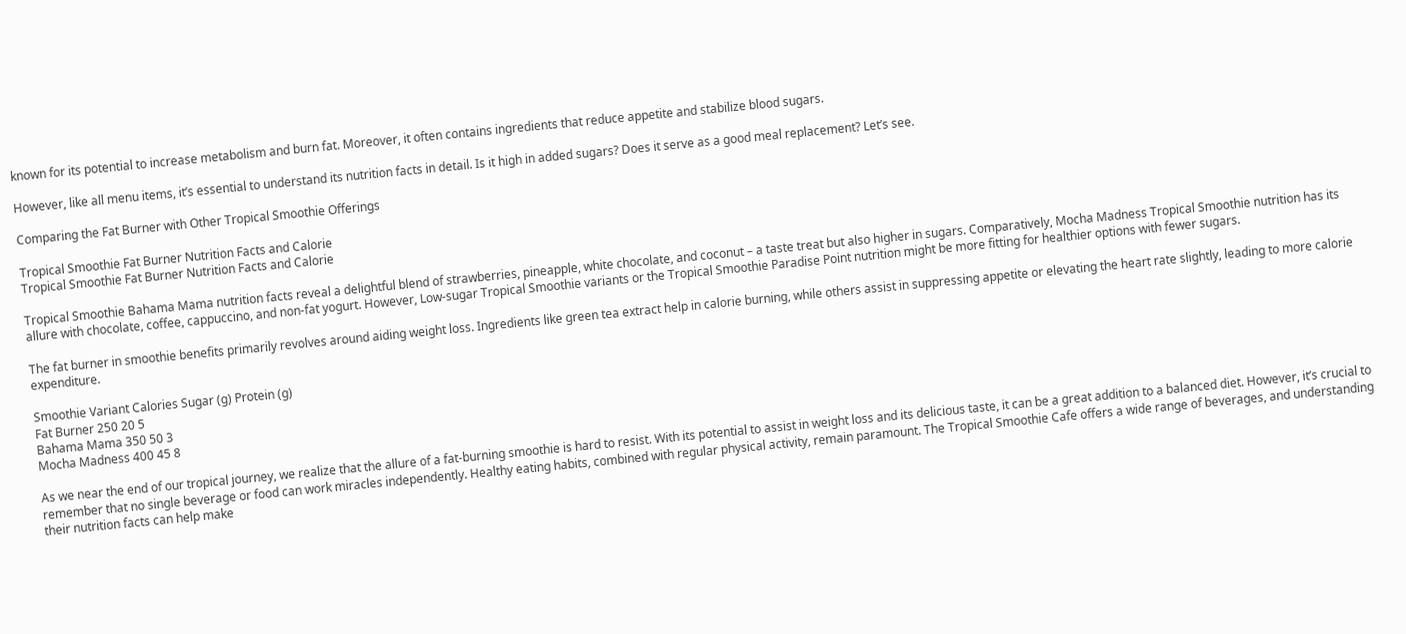known for its potential to increase metabolism and burn fat. Moreover, it often contains ingredients that reduce appetite and stabilize blood sugars.

However, like all menu items, it’s essential to understand its nutrition facts in detail. Is it high in added sugars? Does it serve as a good meal replacement? Let’s see.

Comparing the Fat Burner with Other Tropical Smoothie Offerings

Tropical Smoothie Fat Burner Nutrition Facts and Calorie
Tropical Smoothie Fat Burner Nutrition Facts and Calorie

Tropical Smoothie Bahama Mama nutrition facts reveal a delightful blend of strawberries, pineapple, white chocolate, and coconut – a taste treat but also higher in sugars. Comparatively, Mocha Madness Tropical Smoothie nutrition has its allure with chocolate, coffee, cappuccino, and non-fat yogurt. However, Low-sugar Tropical Smoothie variants or the Tropical Smoothie Paradise Point nutrition might be more fitting for healthier options with fewer sugars.

The fat burner in smoothie benefits primarily revolves around aiding weight loss. Ingredients like green tea extract help in calorie burning, while others assist in suppressing appetite or elevating the heart rate slightly, leading to more calorie expenditure.

Smoothie Variant Calories Sugar (g) Protein (g)
Fat Burner 250 20 5
Bahama Mama 350 50 3
Mocha Madness 400 45 8

As we near the end of our tropical journey, we realize that the allure of a fat-burning smoothie is hard to resist. With its potential to assist in weight loss and its delicious taste, it can be a great addition to a balanced diet. However, it’s crucial to remember that no single beverage or food can work miracles independently. Healthy eating habits, combined with regular physical activity, remain paramount. The Tropical Smoothie Cafe offers a wide range of beverages, and understanding their nutrition facts can help make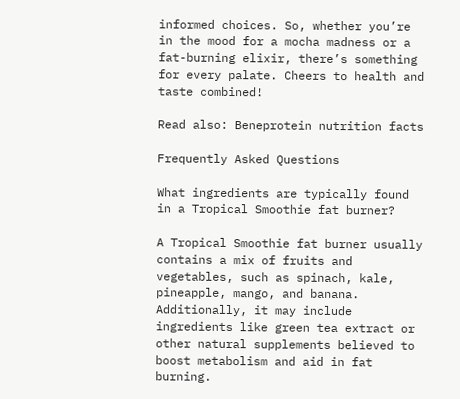informed choices. So, whether you’re in the mood for a mocha madness or a fat-burning elixir, there’s something for every palate. Cheers to health and taste combined!

Read also: Beneprotein nutrition facts

Frequently Asked Questions

What ingredients are typically found in a Tropical Smoothie fat burner?

A Tropical Smoothie fat burner usually contains a mix of fruits and vegetables, such as spinach, kale, pineapple, mango, and banana. Additionally, it may include ingredients like green tea extract or other natural supplements believed to boost metabolism and aid in fat burning.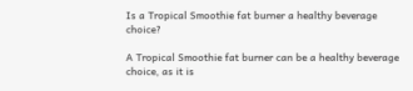Is a Tropical Smoothie fat burner a healthy beverage choice?

A Tropical Smoothie fat burner can be a healthy beverage choice, as it is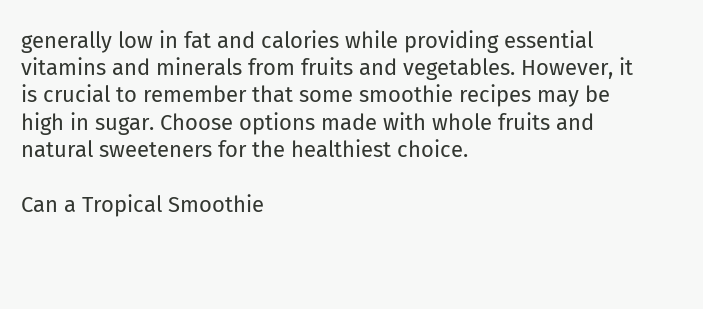generally low in fat and calories while providing essential vitamins and minerals from fruits and vegetables. However, it is crucial to remember that some smoothie recipes may be high in sugar. Choose options made with whole fruits and natural sweeteners for the healthiest choice.

Can a Tropical Smoothie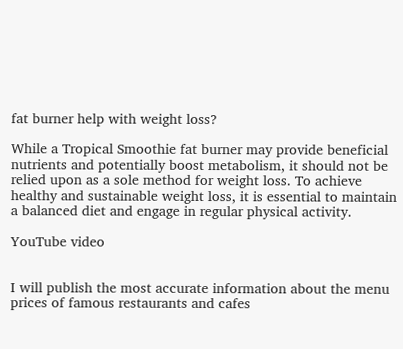fat burner help with weight loss?

While a Tropical Smoothie fat burner may provide beneficial nutrients and potentially boost metabolism, it should not be relied upon as a sole method for weight loss. To achieve healthy and sustainable weight loss, it is essential to maintain a balanced diet and engage in regular physical activity.

YouTube video


I will publish the most accurate information about the menu prices of famous restaurants and cafes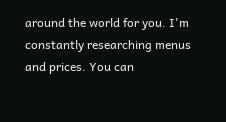around the world for you. I'm constantly researching menus and prices. You can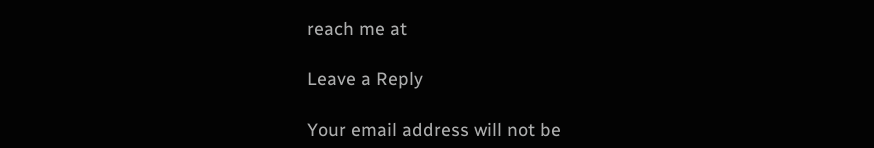reach me at

Leave a Reply

Your email address will not be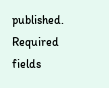published. Required fields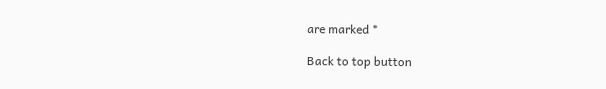are marked *

Back to top button